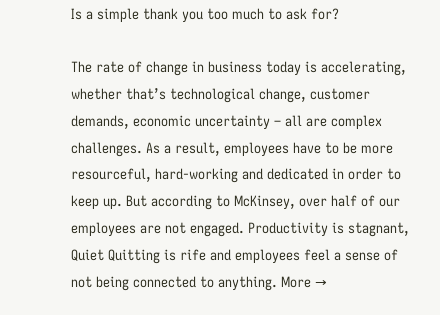Is a simple thank you too much to ask for?

The rate of change in business today is accelerating, whether that’s technological change, customer demands, economic uncertainty – all are complex challenges. As a result, employees have to be more resourceful, hard-working and dedicated in order to keep up. But according to McKinsey, over half of our employees are not engaged. Productivity is stagnant, Quiet Quitting is rife and employees feel a sense of not being connected to anything. More →